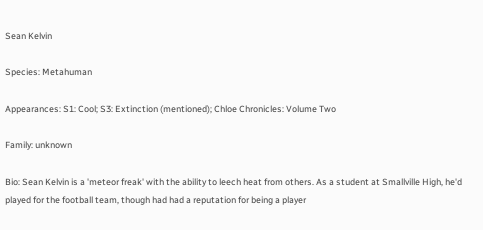Sean Kelvin

Species: Metahuman

Appearances: S1: Cool; S3: Extinction (mentioned); Chloe Chronicles: Volume Two

Family: unknown

Bio: Sean Kelvin is a 'meteor freak' with the ability to leech heat from others. As a student at Smallville High, he'd played for the football team, though had had a reputation for being a player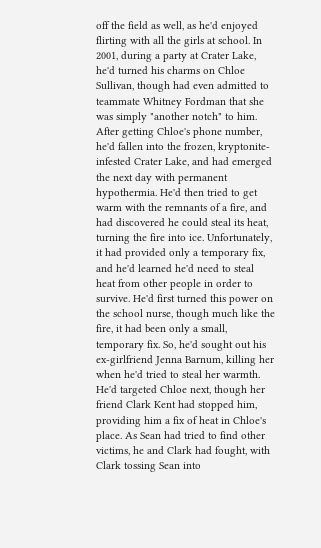off the field as well, as he'd enjoyed flirting with all the girls at school. In 2001, during a party at Crater Lake, he'd turned his charms on Chloe Sullivan, though had even admitted to teammate Whitney Fordman that she was simply "another notch" to him. After getting Chloe's phone number, he'd fallen into the frozen, kryptonite-infested Crater Lake, and had emerged the next day with permanent hypothermia. He'd then tried to get warm with the remnants of a fire, and had discovered he could steal its heat, turning the fire into ice. Unfortunately, it had provided only a temporary fix, and he'd learned he'd need to steal heat from other people in order to survive. He'd first turned this power on the school nurse, though much like the fire, it had been only a small, temporary fix. So, he'd sought out his ex-girlfriend Jenna Barnum, killing her when he'd tried to steal her warmth. He'd targeted Chloe next, though her friend Clark Kent had stopped him, providing him a fix of heat in Chloe's place. As Sean had tried to find other victims, he and Clark had fought, with Clark tossing Sean into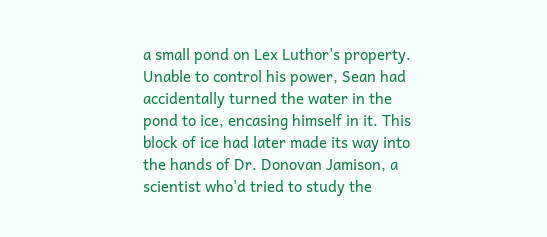a small pond on Lex Luthor's property. Unable to control his power, Sean had accidentally turned the water in the pond to ice, encasing himself in it. This block of ice had later made its way into the hands of Dr. Donovan Jamison, a scientist who'd tried to study the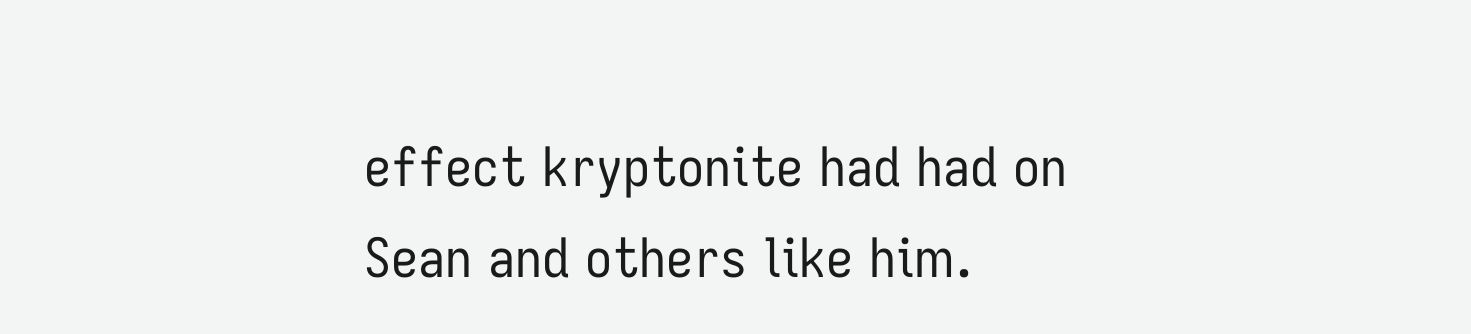effect kryptonite had had on Sean and others like him.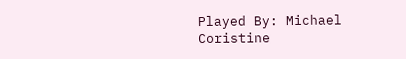Played By: Michael Coristine